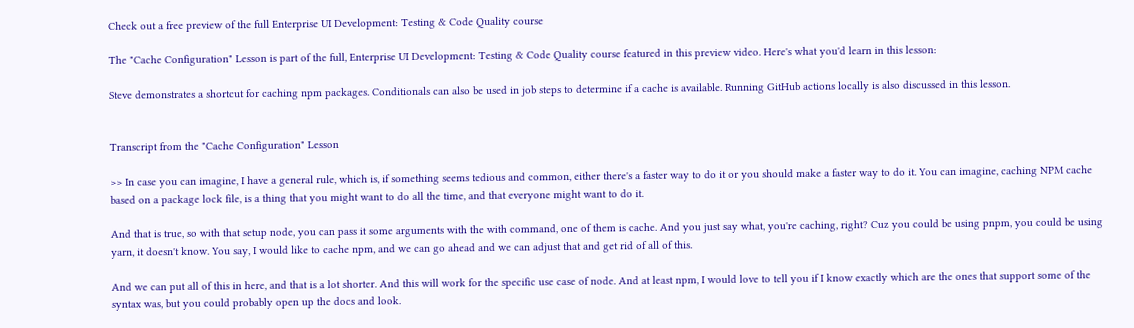Check out a free preview of the full Enterprise UI Development: Testing & Code Quality course

The "Cache Configuration" Lesson is part of the full, Enterprise UI Development: Testing & Code Quality course featured in this preview video. Here's what you'd learn in this lesson:

Steve demonstrates a shortcut for caching npm packages. Conditionals can also be used in job steps to determine if a cache is available. Running GitHub actions locally is also discussed in this lesson.


Transcript from the "Cache Configuration" Lesson

>> In case you can imagine, I have a general rule, which is, if something seems tedious and common, either there's a faster way to do it or you should make a faster way to do it. You can imagine, caching NPM cache based on a package lock file, is a thing that you might want to do all the time, and that everyone might want to do it.

And that is true, so with that setup node, you can pass it some arguments with the with command, one of them is cache. And you just say what, you're caching, right? Cuz you could be using pnpm, you could be using yarn, it doesn't know. You say, I would like to cache npm, and we can go ahead and we can adjust that and get rid of all of this.

And we can put all of this in here, and that is a lot shorter. And this will work for the specific use case of node. And at least npm, I would love to tell you if I know exactly which are the ones that support some of the syntax was, but you could probably open up the docs and look.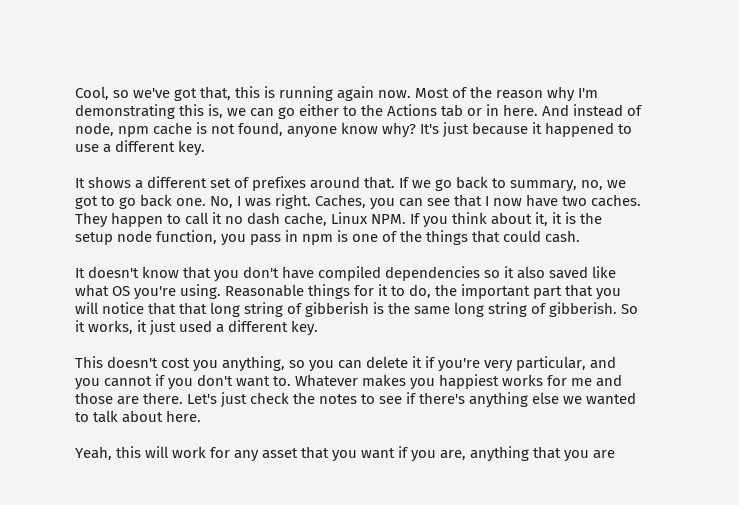Cool, so we've got that, this is running again now. Most of the reason why I'm demonstrating this is, we can go either to the Actions tab or in here. And instead of node, npm cache is not found, anyone know why? It's just because it happened to use a different key.

It shows a different set of prefixes around that. If we go back to summary, no, we got to go back one. No, I was right. Caches, you can see that I now have two caches. They happen to call it no dash cache, Linux NPM. If you think about it, it is the setup node function, you pass in npm is one of the things that could cash.

It doesn't know that you don't have compiled dependencies so it also saved like what OS you're using. Reasonable things for it to do, the important part that you will notice that that long string of gibberish is the same long string of gibberish. So it works, it just used a different key.

This doesn't cost you anything, so you can delete it if you're very particular, and you cannot if you don't want to. Whatever makes you happiest works for me and those are there. Let's just check the notes to see if there's anything else we wanted to talk about here.

Yeah, this will work for any asset that you want if you are, anything that you are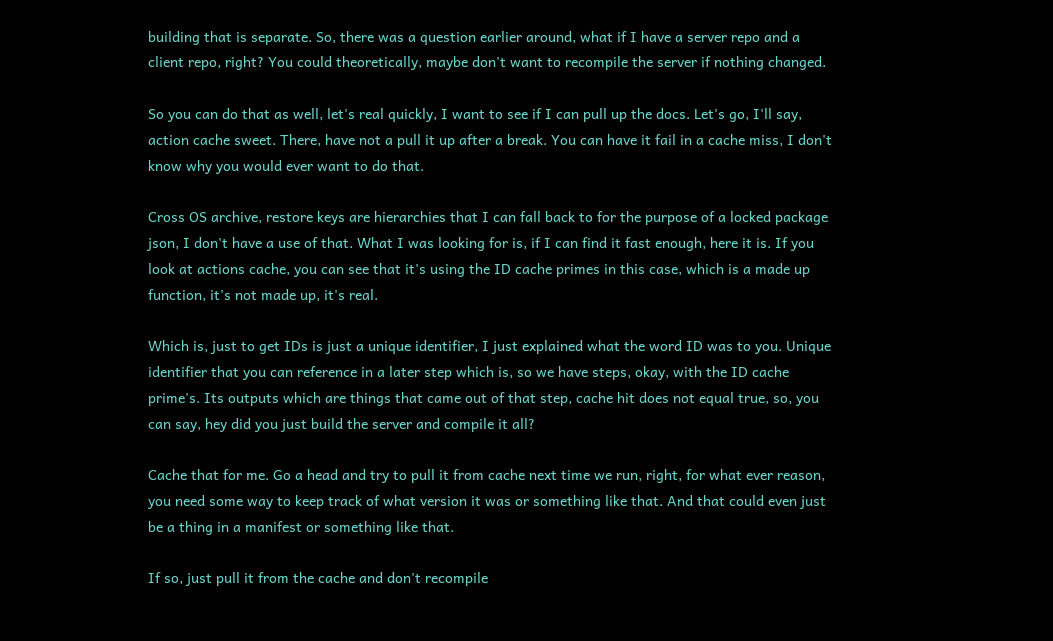building that is separate. So, there was a question earlier around, what if I have a server repo and a client repo, right? You could theoretically, maybe don't want to recompile the server if nothing changed.

So you can do that as well, let's real quickly, I want to see if I can pull up the docs. Let's go, I'll say, action cache sweet. There, have not a pull it up after a break. You can have it fail in a cache miss, I don't know why you would ever want to do that.

Cross OS archive, restore keys are hierarchies that I can fall back to for the purpose of a locked package json, I don't have a use of that. What I was looking for is, if I can find it fast enough, here it is. If you look at actions cache, you can see that it's using the ID cache primes in this case, which is a made up function, it's not made up, it's real.

Which is, just to get IDs is just a unique identifier, I just explained what the word ID was to you. Unique identifier that you can reference in a later step which is, so we have steps, okay, with the ID cache prime's. Its outputs which are things that came out of that step, cache hit does not equal true, so, you can say, hey did you just build the server and compile it all?

Cache that for me. Go a head and try to pull it from cache next time we run, right, for what ever reason, you need some way to keep track of what version it was or something like that. And that could even just be a thing in a manifest or something like that.

If so, just pull it from the cache and don't recompile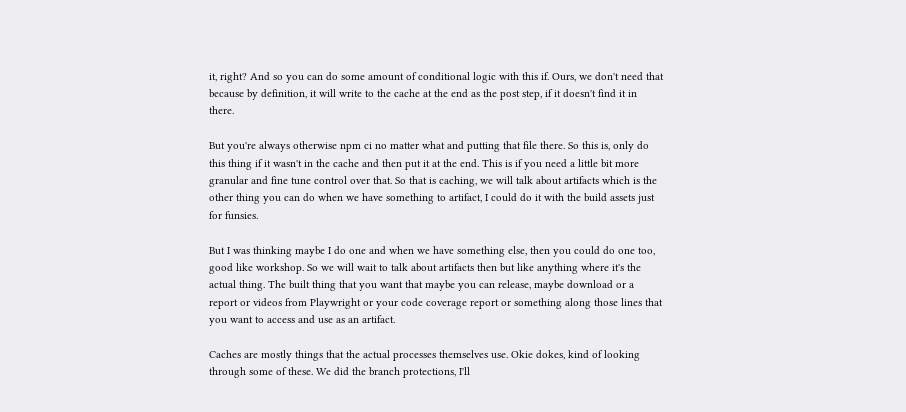it, right? And so you can do some amount of conditional logic with this if. Ours, we don't need that because by definition, it will write to the cache at the end as the post step, if it doesn't find it in there.

But you're always otherwise npm ci no matter what and putting that file there. So this is, only do this thing if it wasn't in the cache and then put it at the end. This is if you need a little bit more granular and fine tune control over that. So that is caching, we will talk about artifacts which is the other thing you can do when we have something to artifact, I could do it with the build assets just for funsies.

But I was thinking maybe I do one and when we have something else, then you could do one too, good like workshop. So we will wait to talk about artifacts then but like anything where it's the actual thing. The built thing that you want that maybe you can release, maybe download or a report or videos from Playwright or your code coverage report or something along those lines that you want to access and use as an artifact.

Caches are mostly things that the actual processes themselves use. Okie dokes, kind of looking through some of these. We did the branch protections, I'll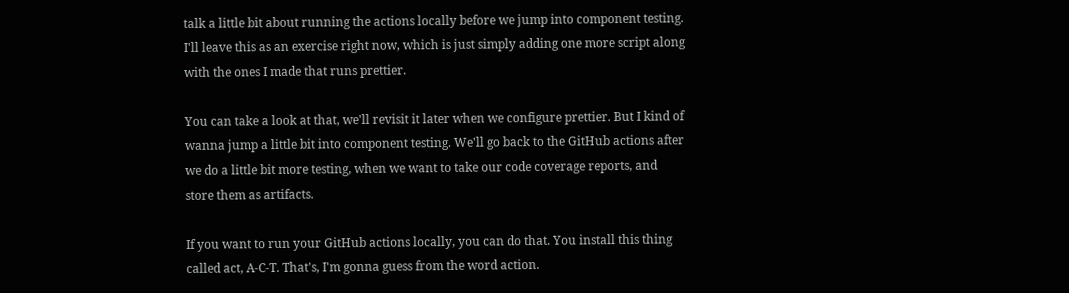talk a little bit about running the actions locally before we jump into component testing. I'll leave this as an exercise right now, which is just simply adding one more script along with the ones I made that runs prettier.

You can take a look at that, we'll revisit it later when we configure prettier. But I kind of wanna jump a little bit into component testing. We'll go back to the GitHub actions after we do a little bit more testing, when we want to take our code coverage reports, and store them as artifacts.

If you want to run your GitHub actions locally, you can do that. You install this thing called act, A-C-T. That's, I'm gonna guess from the word action.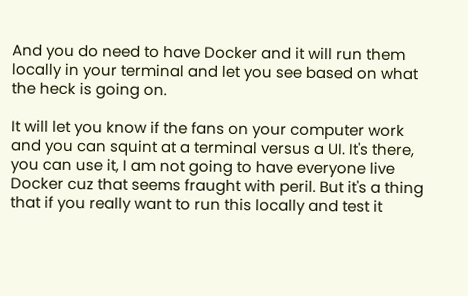And you do need to have Docker and it will run them locally in your terminal and let you see based on what the heck is going on.

It will let you know if the fans on your computer work and you can squint at a terminal versus a UI. It's there, you can use it, I am not going to have everyone live Docker cuz that seems fraught with peril. But it's a thing that if you really want to run this locally and test it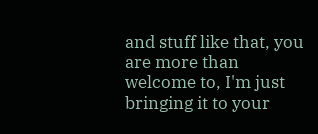and stuff like that, you are more than welcome to, I'm just bringing it to your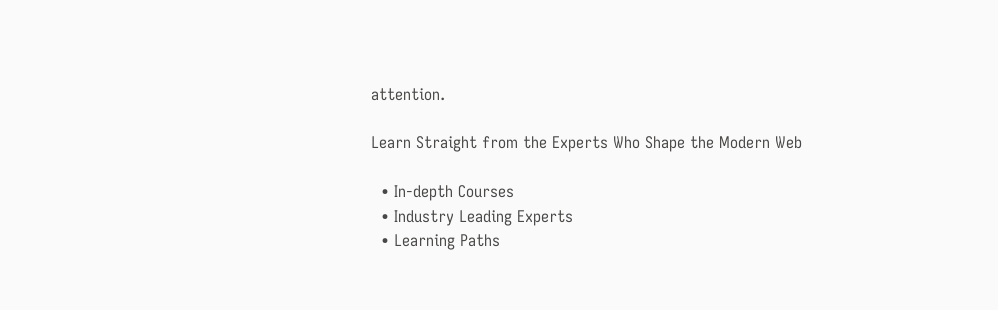attention.

Learn Straight from the Experts Who Shape the Modern Web

  • In-depth Courses
  • Industry Leading Experts
  • Learning Paths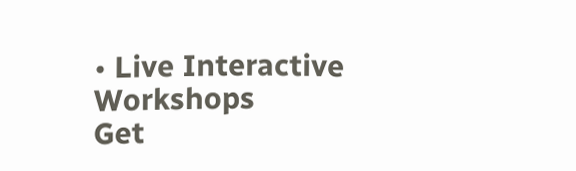• Live Interactive Workshops
Get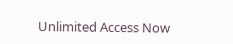Unlimited Access Now